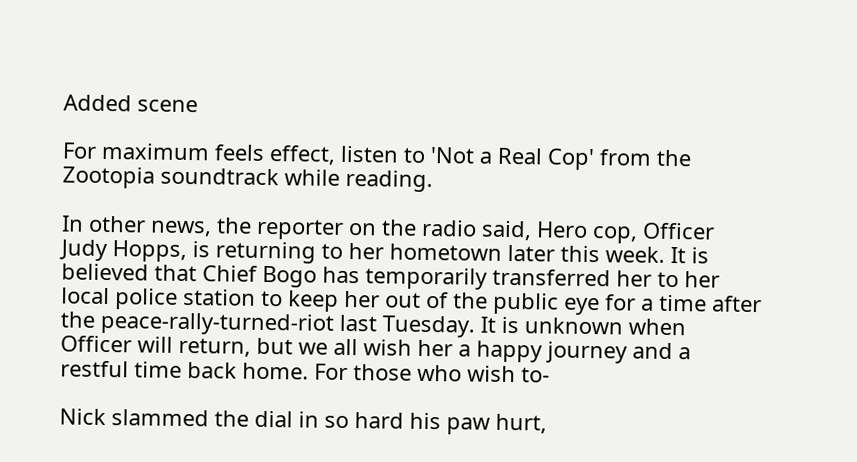Added scene

For maximum feels effect, listen to 'Not a Real Cop' from the Zootopia soundtrack while reading.

In other news, the reporter on the radio said, Hero cop, Officer Judy Hopps, is returning to her hometown later this week. It is believed that Chief Bogo has temporarily transferred her to her local police station to keep her out of the public eye for a time after the peace-rally-turned-riot last Tuesday. It is unknown when Officer will return, but we all wish her a happy journey and a restful time back home. For those who wish to-

Nick slammed the dial in so hard his paw hurt,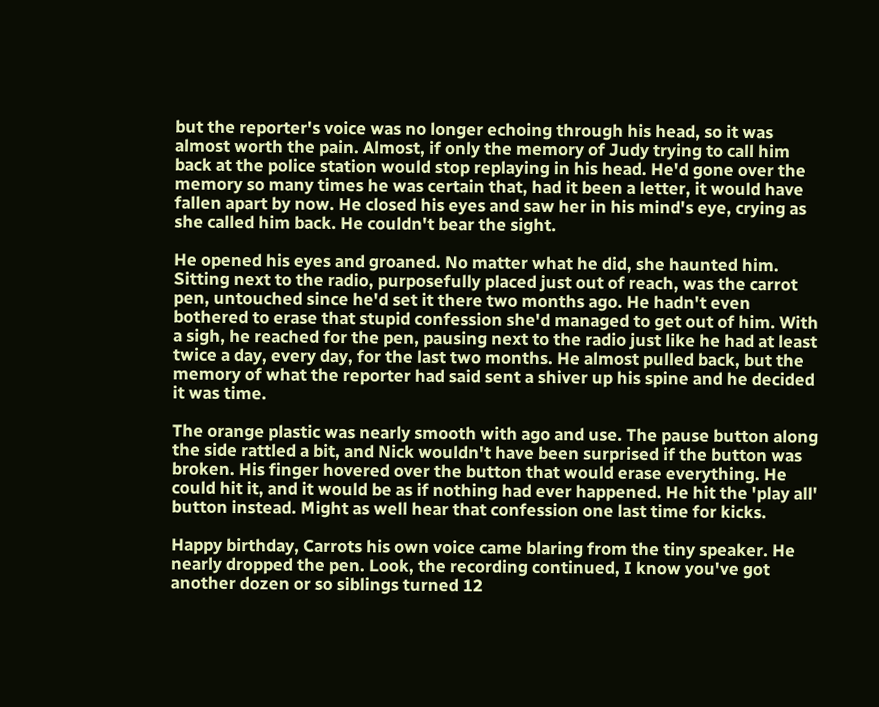but the reporter's voice was no longer echoing through his head, so it was almost worth the pain. Almost, if only the memory of Judy trying to call him back at the police station would stop replaying in his head. He'd gone over the memory so many times he was certain that, had it been a letter, it would have fallen apart by now. He closed his eyes and saw her in his mind's eye, crying as she called him back. He couldn't bear the sight.

He opened his eyes and groaned. No matter what he did, she haunted him. Sitting next to the radio, purposefully placed just out of reach, was the carrot pen, untouched since he'd set it there two months ago. He hadn't even bothered to erase that stupid confession she'd managed to get out of him. With a sigh, he reached for the pen, pausing next to the radio just like he had at least twice a day, every day, for the last two months. He almost pulled back, but the memory of what the reporter had said sent a shiver up his spine and he decided it was time.

The orange plastic was nearly smooth with ago and use. The pause button along the side rattled a bit, and Nick wouldn't have been surprised if the button was broken. His finger hovered over the button that would erase everything. He could hit it, and it would be as if nothing had ever happened. He hit the 'play all' button instead. Might as well hear that confession one last time for kicks.

Happy birthday, Carrots his own voice came blaring from the tiny speaker. He nearly dropped the pen. Look, the recording continued, I know you've got another dozen or so siblings turned 12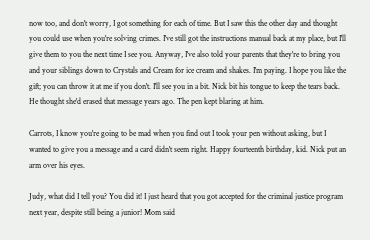now too, and don't worry, I got something for each of time. But I saw this the other day and thought you could use when you're solving crimes. I've still got the instructions manual back at my place, but I'll give them to you the next time I see you. Anyway, I've also told your parents that they're to bring you and your siblings down to Crystals and Cream for ice cream and shakes. I'm paying. I hope you like the gift; you can throw it at me if you don't. I'll see you in a bit. Nick bit his tongue to keep the tears back. He thought she'd erased that message years ago. The pen kept blaring at him.

Carrots, I know you're going to be mad when you find out I took your pen without asking, but I wanted to give you a message and a card didn't seem right. Happy fourteenth birthday, kid. Nick put an arm over his eyes.

Judy, what did I tell you? You did it! I just heard that you got accepted for the criminal justice program next year, despite still being a junior! Mom said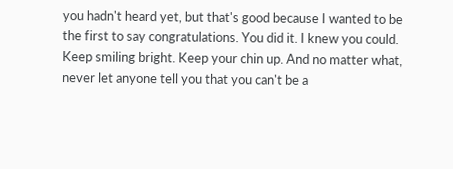you hadn't heard yet, but that's good because I wanted to be the first to say congratulations. You did it. I knew you could. Keep smiling bright. Keep your chin up. And no matter what, never let anyone tell you that you can't be a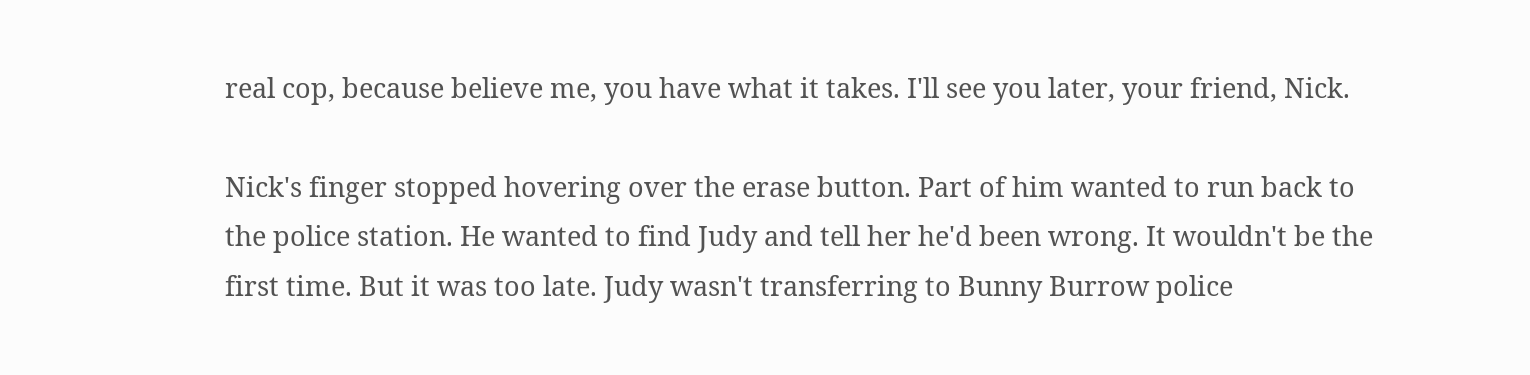real cop, because believe me, you have what it takes. I'll see you later, your friend, Nick.

Nick's finger stopped hovering over the erase button. Part of him wanted to run back to the police station. He wanted to find Judy and tell her he'd been wrong. It wouldn't be the first time. But it was too late. Judy wasn't transferring to Bunny Burrow police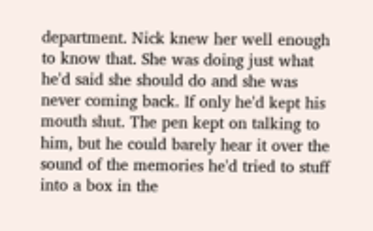department. Nick knew her well enough to know that. She was doing just what he'd said she should do and she was never coming back. If only he'd kept his mouth shut. The pen kept on talking to him, but he could barely hear it over the sound of the memories he'd tried to stuff into a box in the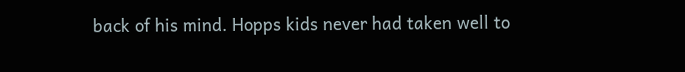back of his mind. Hopps kids never had taken well to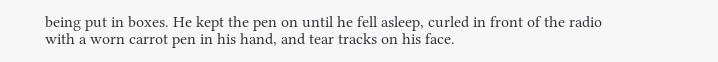being put in boxes. He kept the pen on until he fell asleep, curled in front of the radio with a worn carrot pen in his hand, and tear tracks on his face.